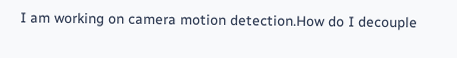I am working on camera motion detection.How do I decouple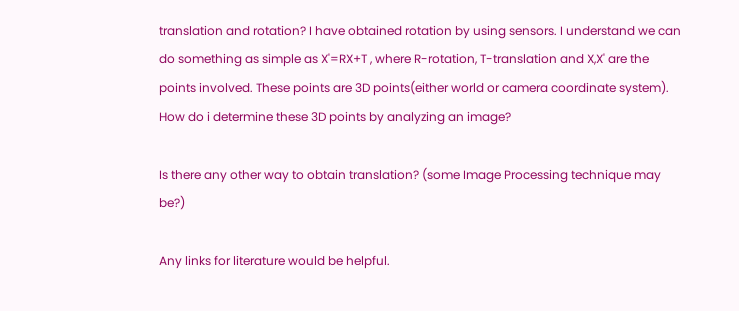translation and rotation? I have obtained rotation by using sensors. I understand we can do something as simple as X'=RX+T , where R-rotation, T-translation and X,X' are the points involved. These points are 3D points(either world or camera coordinate system). How do i determine these 3D points by analyzing an image?

Is there any other way to obtain translation? (some Image Processing technique may be?)

Any links for literature would be helpful.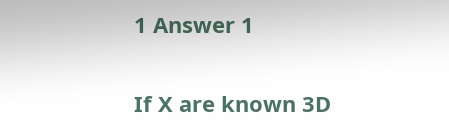1 Answer 1


If X are known 3D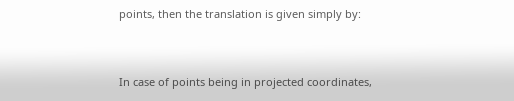points, then the translation is given simply by:


In case of points being in projected coordinates,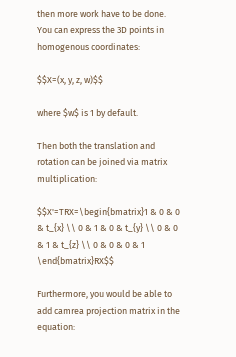then more work have to be done. You can express the 3D points in homogenous coordinates:

$$X=(x, y, z, w)$$

where $w$ is 1 by default.

Then both the translation and rotation can be joined via matrix multiplication:

$$X'=TRX=\begin{bmatrix}1 & 0 & 0 & t_{x} \\ 0 & 1 & 0 & t_{y} \\ 0 & 0 & 1 & t_{z} \\ 0 & 0 & 0 & 1 \end{bmatrix}RX$$

Furthermore, you would be able to add camrea projection matrix in the equation: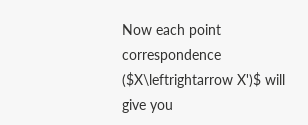Now each point correspondence ($X\leftrightarrow X')$ will give you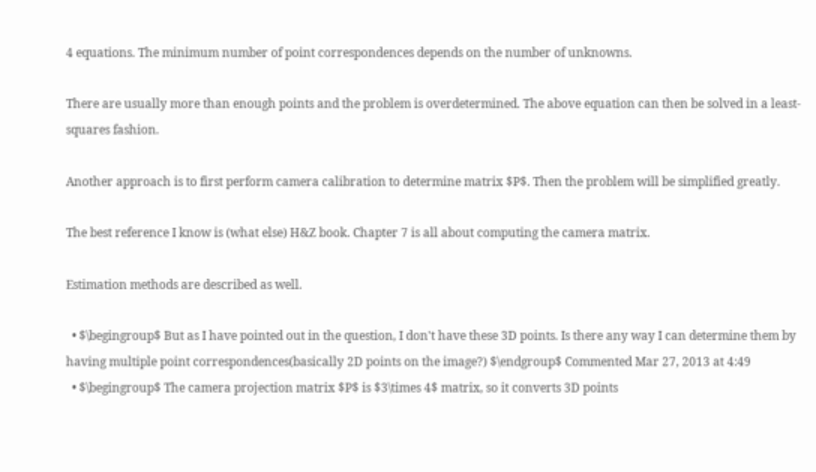4 equations. The minimum number of point correspondences depends on the number of unknowns.

There are usually more than enough points and the problem is overdetermined. The above equation can then be solved in a least-squares fashion.

Another approach is to first perform camera calibration to determine matrix $P$. Then the problem will be simplified greatly.

The best reference I know is (what else) H&Z book. Chapter 7 is all about computing the camera matrix.

Estimation methods are described as well.

  • $\begingroup$ But as I have pointed out in the question, I don't have these 3D points. Is there any way I can determine them by having multiple point correspondences(basically 2D points on the image?) $\endgroup$ Commented Mar 27, 2013 at 4:49
  • $\begingroup$ The camera projection matrix $P$ is $3\times 4$ matrix, so it converts 3D points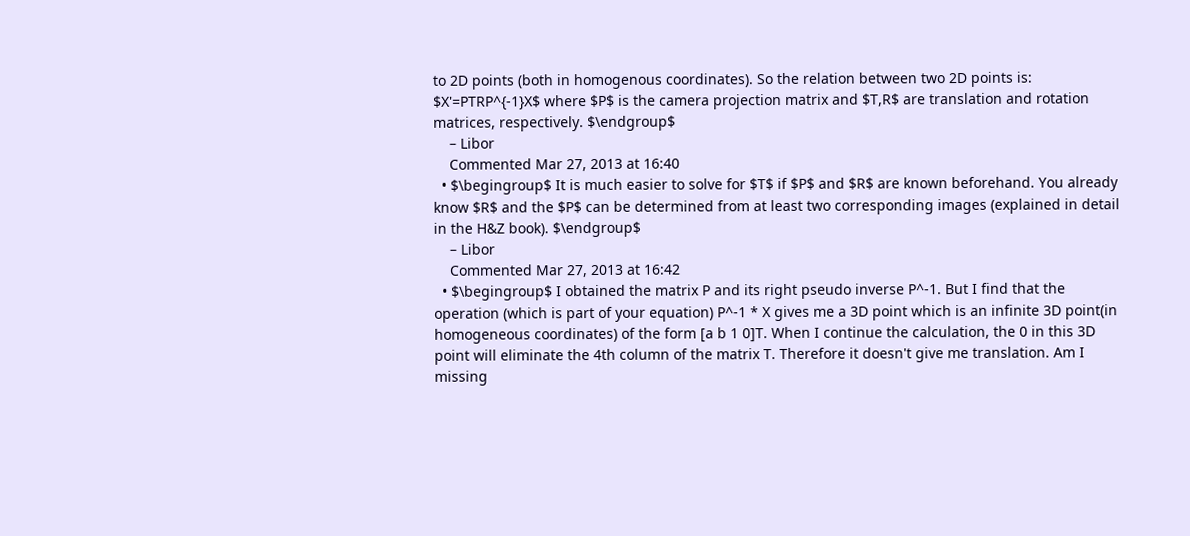to 2D points (both in homogenous coordinates). So the relation between two 2D points is: $X'=PTRP^{-1}X$ where $P$ is the camera projection matrix and $T,R$ are translation and rotation matrices, respectively. $\endgroup$
    – Libor
    Commented Mar 27, 2013 at 16:40
  • $\begingroup$ It is much easier to solve for $T$ if $P$ and $R$ are known beforehand. You already know $R$ and the $P$ can be determined from at least two corresponding images (explained in detail in the H&Z book). $\endgroup$
    – Libor
    Commented Mar 27, 2013 at 16:42
  • $\begingroup$ I obtained the matrix P and its right pseudo inverse P^-1. But I find that the operation (which is part of your equation) P^-1 * X gives me a 3D point which is an infinite 3D point(in homogeneous coordinates) of the form [a b 1 0]T. When I continue the calculation, the 0 in this 3D point will eliminate the 4th column of the matrix T. Therefore it doesn't give me translation. Am I missing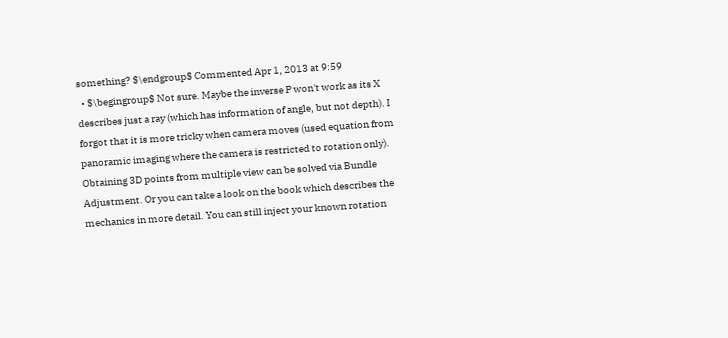something? $\endgroup$ Commented Apr 1, 2013 at 9:59
  • $\begingroup$ Not sure. Maybe the inverse P won't work as its X describes just a ray (which has information of angle, but not depth). I forgot that it is more tricky when camera moves (used equation from panoramic imaging where the camera is restricted to rotation only). Obtaining 3D points from multiple view can be solved via Bundle Adjustment. Or you can take a look on the book which describes the mechanics in more detail. You can still inject your known rotation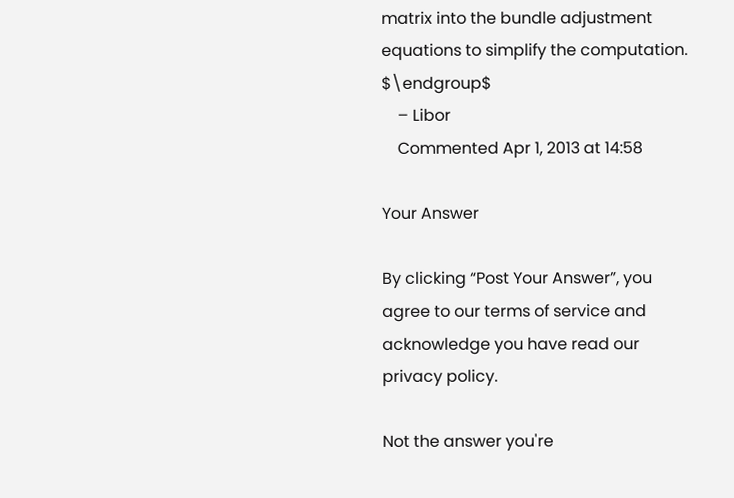matrix into the bundle adjustment equations to simplify the computation. $\endgroup$
    – Libor
    Commented Apr 1, 2013 at 14:58

Your Answer

By clicking “Post Your Answer”, you agree to our terms of service and acknowledge you have read our privacy policy.

Not the answer you're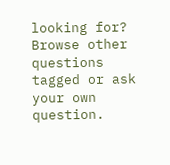looking for? Browse other questions tagged or ask your own question.